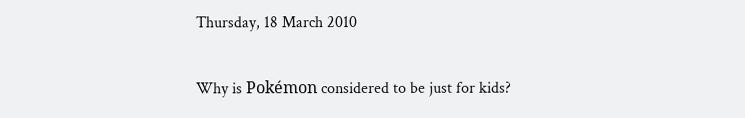Thursday, 18 March 2010

Why is Pokémon considered to be just for kids?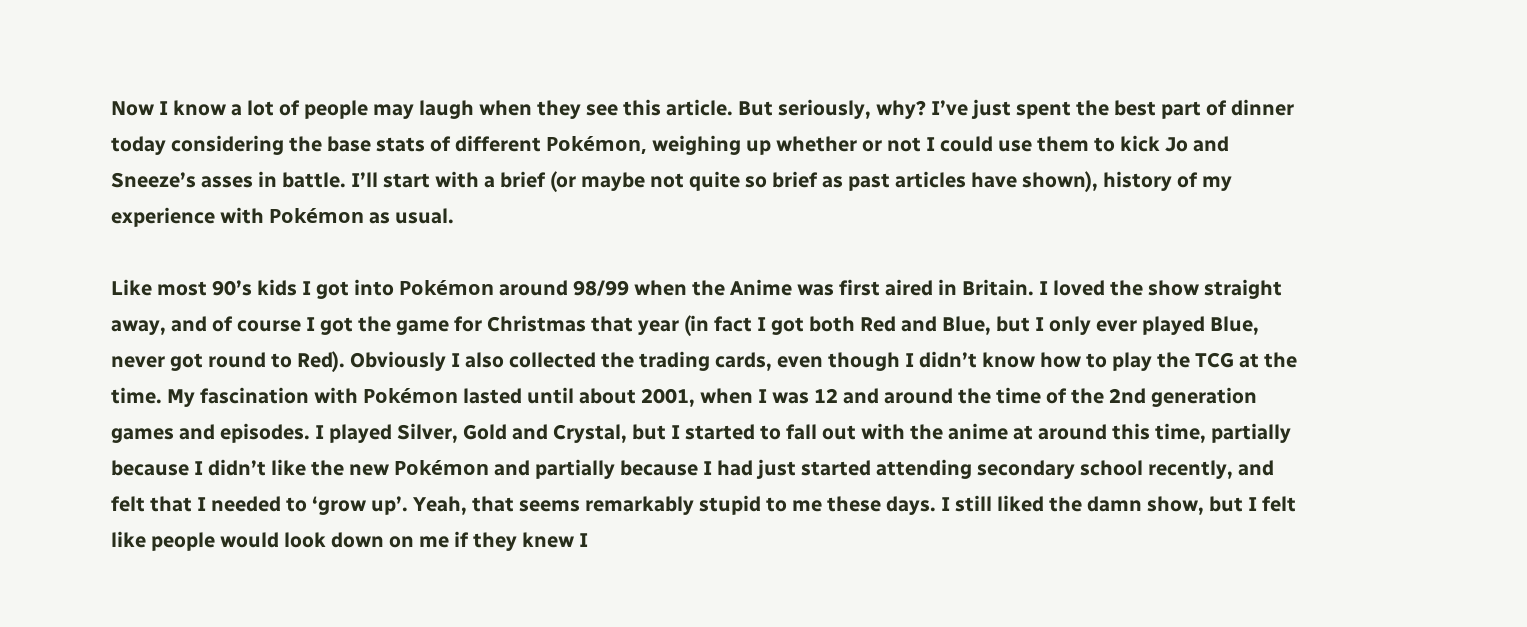Now I know a lot of people may laugh when they see this article. But seriously, why? I’ve just spent the best part of dinner today considering the base stats of different Pokémon, weighing up whether or not I could use them to kick Jo and Sneeze’s asses in battle. I’ll start with a brief (or maybe not quite so brief as past articles have shown), history of my experience with Pokémon as usual.

Like most 90’s kids I got into Pokémon around 98/99 when the Anime was first aired in Britain. I loved the show straight away, and of course I got the game for Christmas that year (in fact I got both Red and Blue, but I only ever played Blue, never got round to Red). Obviously I also collected the trading cards, even though I didn’t know how to play the TCG at the time. My fascination with Pokémon lasted until about 2001, when I was 12 and around the time of the 2nd generation games and episodes. I played Silver, Gold and Crystal, but I started to fall out with the anime at around this time, partially because I didn’t like the new Pokémon and partially because I had just started attending secondary school recently, and felt that I needed to ‘grow up’. Yeah, that seems remarkably stupid to me these days. I still liked the damn show, but I felt like people would look down on me if they knew I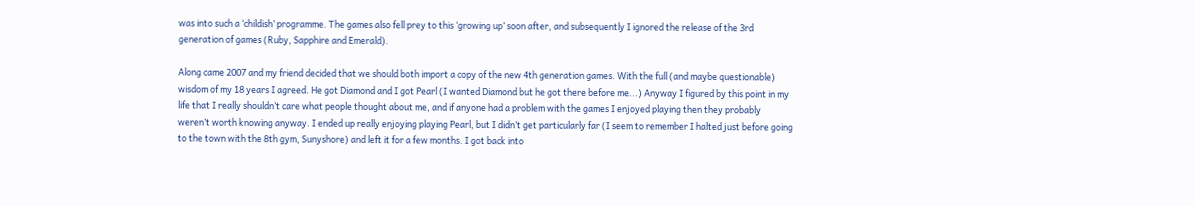was into such a ‘childish’ programme. The games also fell prey to this ‘growing up’ soon after, and subsequently I ignored the release of the 3rd generation of games (Ruby, Sapphire and Emerald).

Along came 2007 and my friend decided that we should both import a copy of the new 4th generation games. With the full (and maybe questionable) wisdom of my 18 years I agreed. He got Diamond and I got Pearl (I wanted Diamond but he got there before me...) Anyway I figured by this point in my life that I really shouldn’t care what people thought about me, and if anyone had a problem with the games I enjoyed playing then they probably weren’t worth knowing anyway. I ended up really enjoying playing Pearl, but I didn’t get particularly far (I seem to remember I halted just before going to the town with the 8th gym, Sunyshore) and left it for a few months. I got back into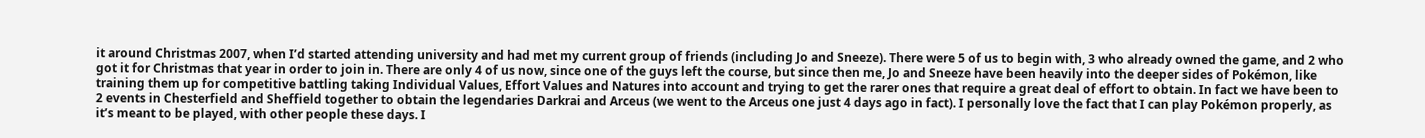it around Christmas 2007, when I’d started attending university and had met my current group of friends (including Jo and Sneeze). There were 5 of us to begin with, 3 who already owned the game, and 2 who got it for Christmas that year in order to join in. There are only 4 of us now, since one of the guys left the course, but since then me, Jo and Sneeze have been heavily into the deeper sides of Pokémon, like training them up for competitive battling taking Individual Values, Effort Values and Natures into account and trying to get the rarer ones that require a great deal of effort to obtain. In fact we have been to 2 events in Chesterfield and Sheffield together to obtain the legendaries Darkrai and Arceus (we went to the Arceus one just 4 days ago in fact). I personally love the fact that I can play Pokémon properly, as it’s meant to be played, with other people these days. I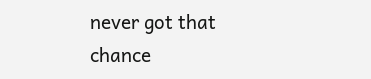never got that chance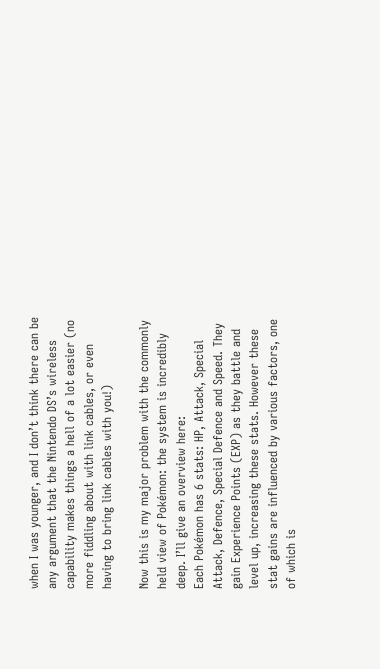when I was younger, and I don’t think there can be any argument that the Nintendo DS’s wireless capability makes things a hell of a lot easier (no more fiddling about with link cables, or even having to bring link cables with you!)

Now this is my major problem with the commonly held view of Pokémon: the system is incredibly deep. I’ll give an overview here:
Each Pokémon has 6 stats: HP, Attack, Special Attack, Defence, Special Defence and Speed. They gain Experience Points (EXP) as they battle and level up, increasing these stats. However these stat gains are influenced by various factors, one of which is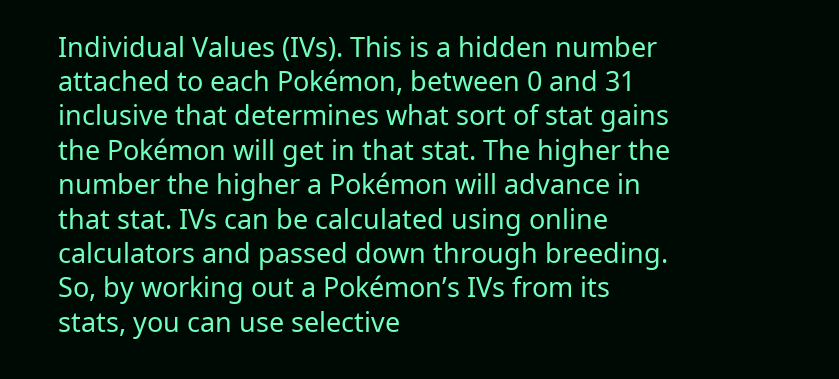Individual Values (IVs). This is a hidden number attached to each Pokémon, between 0 and 31 inclusive that determines what sort of stat gains the Pokémon will get in that stat. The higher the number the higher a Pokémon will advance in that stat. IVs can be calculated using online calculators and passed down through breeding. So, by working out a Pokémon’s IVs from its stats, you can use selective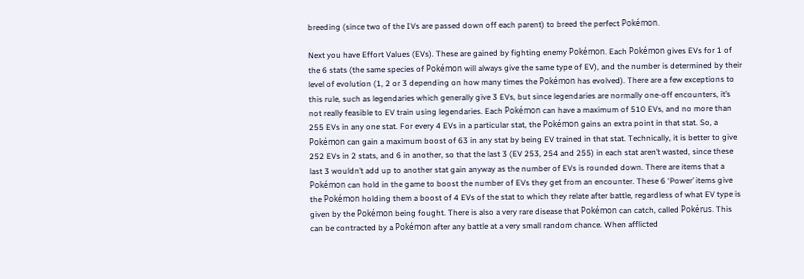breeding (since two of the IVs are passed down off each parent) to breed the perfect Pokémon.

Next you have Effort Values (EVs). These are gained by fighting enemy Pokémon. Each Pokémon gives EVs for 1 of the 6 stats (the same species of Pokémon will always give the same type of EV), and the number is determined by their level of evolution (1, 2 or 3 depending on how many times the Pokémon has evolved). There are a few exceptions to this rule, such as legendaries which generally give 3 EVs, but since legendaries are normally one-off encounters, it’s not really feasible to EV train using legendaries. Each Pokémon can have a maximum of 510 EVs, and no more than 255 EVs in any one stat. For every 4 EVs in a particular stat, the Pokémon gains an extra point in that stat. So, a Pokémon can gain a maximum boost of 63 in any stat by being EV trained in that stat. Technically, it is better to give 252 EVs in 2 stats, and 6 in another, so that the last 3 (EV 253, 254 and 255) in each stat aren’t wasted, since these last 3 wouldn’t add up to another stat gain anyway as the number of EVs is rounded down. There are items that a Pokémon can hold in the game to boost the number of EVs they get from an encounter. These 6 ‘Power’ items give the Pokémon holding them a boost of 4 EVs of the stat to which they relate after battle, regardless of what EV type is given by the Pokémon being fought. There is also a very rare disease that Pokémon can catch, called Pokérus. This can be contracted by a Pokémon after any battle at a very small random chance. When afflicted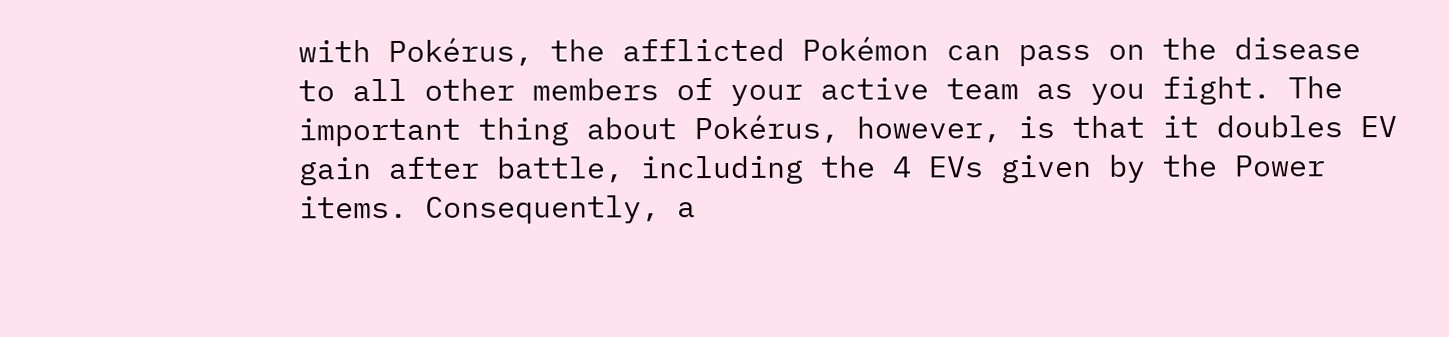with Pokérus, the afflicted Pokémon can pass on the disease to all other members of your active team as you fight. The important thing about Pokérus, however, is that it doubles EV gain after battle, including the 4 EVs given by the Power items. Consequently, a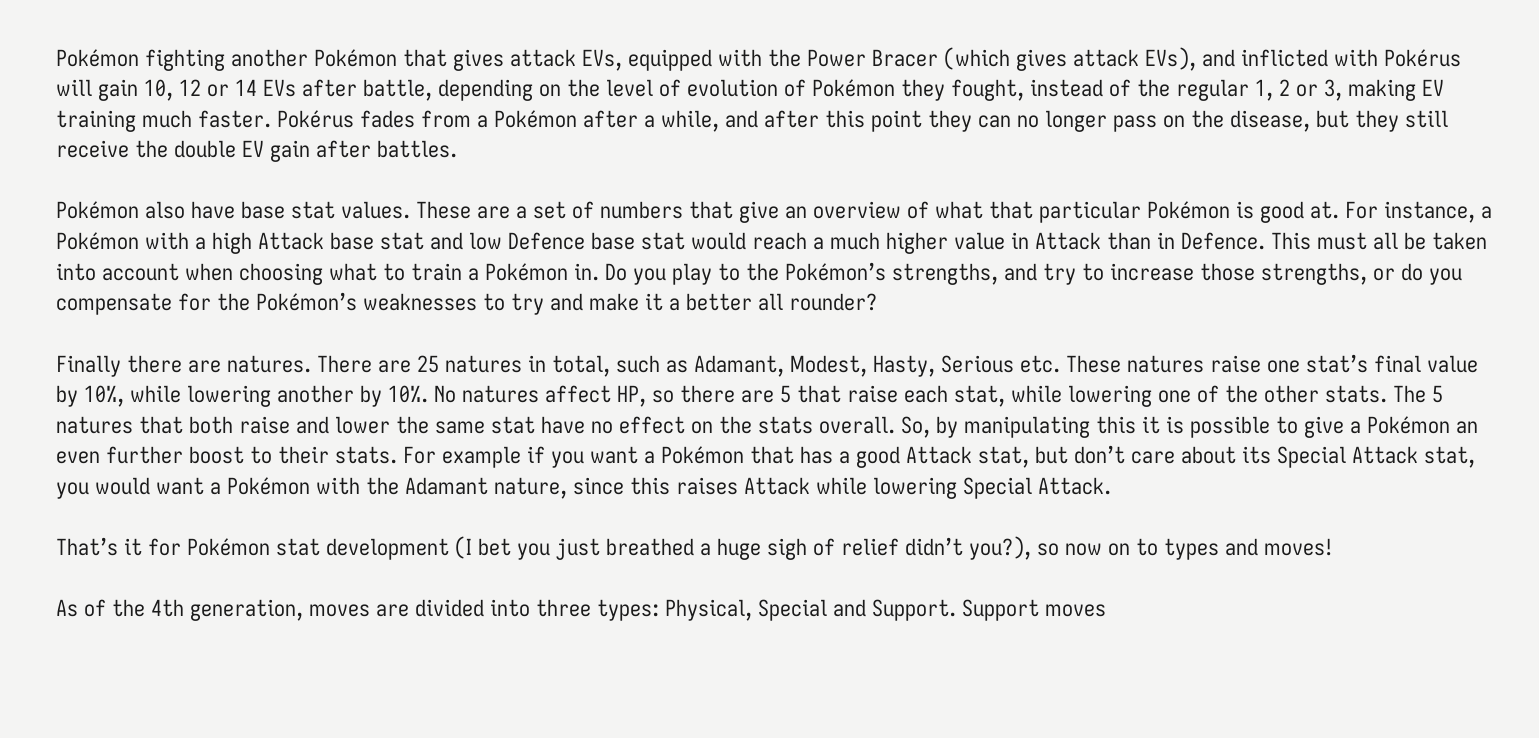Pokémon fighting another Pokémon that gives attack EVs, equipped with the Power Bracer (which gives attack EVs), and inflicted with Pokérus will gain 10, 12 or 14 EVs after battle, depending on the level of evolution of Pokémon they fought, instead of the regular 1, 2 or 3, making EV training much faster. Pokérus fades from a Pokémon after a while, and after this point they can no longer pass on the disease, but they still receive the double EV gain after battles.

Pokémon also have base stat values. These are a set of numbers that give an overview of what that particular Pokémon is good at. For instance, a Pokémon with a high Attack base stat and low Defence base stat would reach a much higher value in Attack than in Defence. This must all be taken into account when choosing what to train a Pokémon in. Do you play to the Pokémon’s strengths, and try to increase those strengths, or do you compensate for the Pokémon’s weaknesses to try and make it a better all rounder?

Finally there are natures. There are 25 natures in total, such as Adamant, Modest, Hasty, Serious etc. These natures raise one stat’s final value by 10%, while lowering another by 10%. No natures affect HP, so there are 5 that raise each stat, while lowering one of the other stats. The 5 natures that both raise and lower the same stat have no effect on the stats overall. So, by manipulating this it is possible to give a Pokémon an even further boost to their stats. For example if you want a Pokémon that has a good Attack stat, but don’t care about its Special Attack stat, you would want a Pokémon with the Adamant nature, since this raises Attack while lowering Special Attack.

That’s it for Pokémon stat development (I bet you just breathed a huge sigh of relief didn’t you?), so now on to types and moves!

As of the 4th generation, moves are divided into three types: Physical, Special and Support. Support moves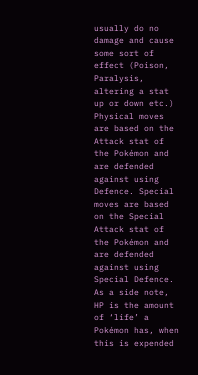usually do no damage and cause some sort of effect (Poison, Paralysis, altering a stat up or down etc.) Physical moves are based on the Attack stat of the Pokémon and are defended against using Defence. Special moves are based on the Special Attack stat of the Pokémon and are defended against using Special Defence. As a side note, HP is the amount of ‘life’ a Pokémon has, when this is expended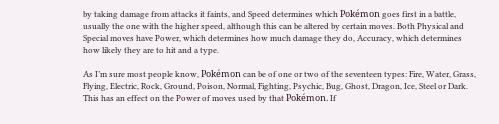by taking damage from attacks it faints, and Speed determines which Pokémon goes first in a battle, usually the one with the higher speed, although this can be altered by certain moves. Both Physical and Special moves have Power, which determines how much damage they do, Accuracy, which determines how likely they are to hit and a type.

As I’m sure most people know, Pokémon can be of one or two of the seventeen types: Fire, Water, Grass, Flying, Electric, Rock, Ground, Poison, Normal, Fighting, Psychic, Bug, Ghost, Dragon, Ice, Steel or Dark. This has an effect on the Power of moves used by that Pokémon. If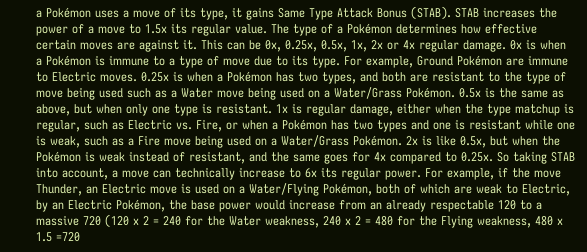a Pokémon uses a move of its type, it gains Same Type Attack Bonus (STAB). STAB increases the power of a move to 1.5x its regular value. The type of a Pokémon determines how effective certain moves are against it. This can be 0x, 0.25x, 0.5x, 1x, 2x or 4x regular damage. 0x is when a Pokémon is immune to a type of move due to its type. For example, Ground Pokémon are immune to Electric moves. 0.25x is when a Pokémon has two types, and both are resistant to the type of move being used such as a Water move being used on a Water/Grass Pokémon. 0.5x is the same as above, but when only one type is resistant. 1x is regular damage, either when the type matchup is regular, such as Electric vs. Fire, or when a Pokémon has two types and one is resistant while one is weak, such as a Fire move being used on a Water/Grass Pokémon. 2x is like 0.5x, but when the Pokémon is weak instead of resistant, and the same goes for 4x compared to 0.25x. So taking STAB into account, a move can technically increase to 6x its regular power. For example, if the move Thunder, an Electric move is used on a Water/Flying Pokémon, both of which are weak to Electric, by an Electric Pokémon, the base power would increase from an already respectable 120 to a massive 720 (120 x 2 = 240 for the Water weakness, 240 x 2 = 480 for the Flying weakness, 480 x 1.5 =720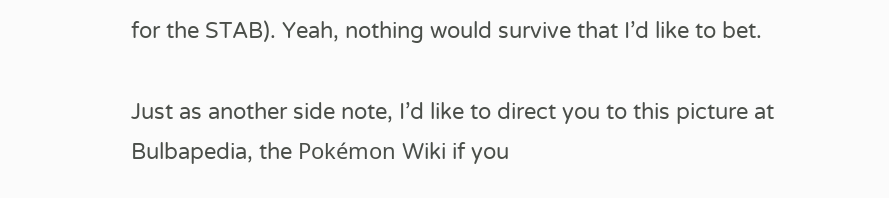for the STAB). Yeah, nothing would survive that I’d like to bet.

Just as another side note, I’d like to direct you to this picture at Bulbapedia, the Pokémon Wiki if you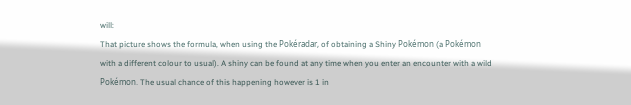will:
That picture shows the formula, when using the Pokéradar, of obtaining a Shiny Pokémon (a Pokémon with a different colour to usual). A shiny can be found at any time when you enter an encounter with a wild Pokémon. The usual chance of this happening however is 1 in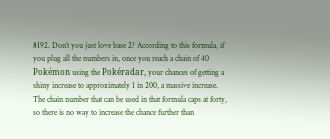8192. Don’t you just love base 2? According to this formula, if you plug all the numbers in, once you reach a chain of 40 Pokémon using the Pokéradar, your chances of getting a shiny increase to approximately 1 in 200, a massive increase. The chain number that can be used in that formula caps at forty, so there is no way to increase the chance further than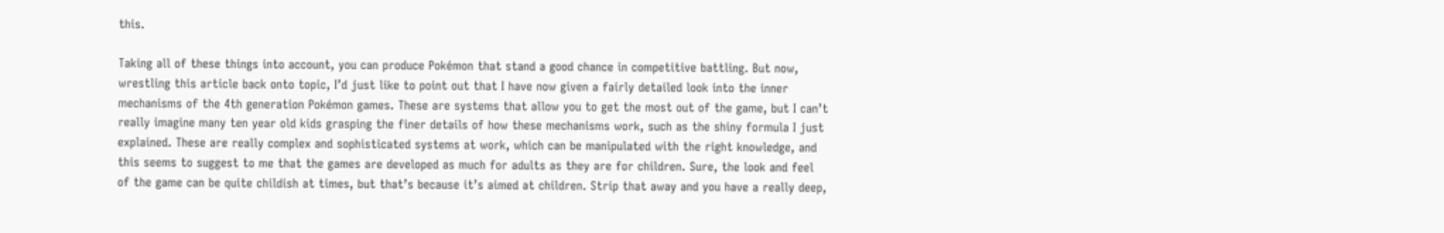this.

Taking all of these things into account, you can produce Pokémon that stand a good chance in competitive battling. But now, wrestling this article back onto topic, I’d just like to point out that I have now given a fairly detailed look into the inner mechanisms of the 4th generation Pokémon games. These are systems that allow you to get the most out of the game, but I can’t really imagine many ten year old kids grasping the finer details of how these mechanisms work, such as the shiny formula I just explained. These are really complex and sophisticated systems at work, which can be manipulated with the right knowledge, and this seems to suggest to me that the games are developed as much for adults as they are for children. Sure, the look and feel of the game can be quite childish at times, but that’s because it’s aimed at children. Strip that away and you have a really deep,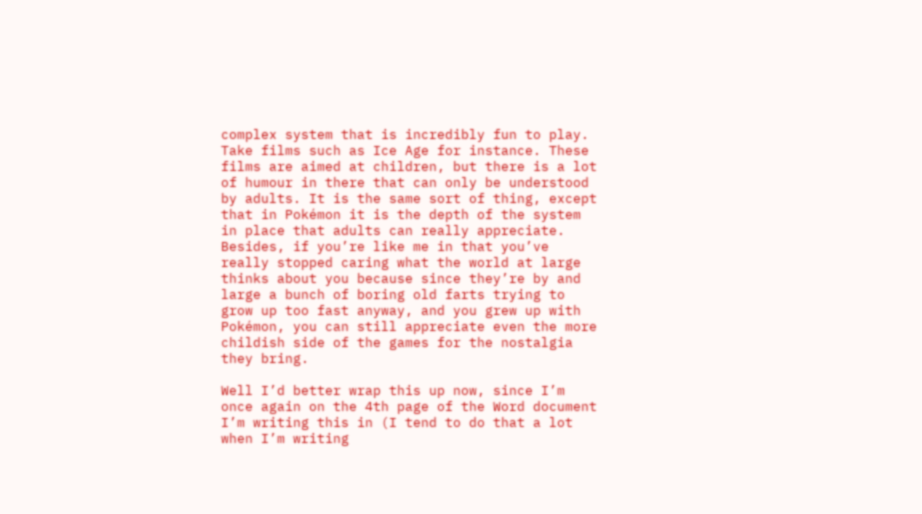complex system that is incredibly fun to play. Take films such as Ice Age for instance. These films are aimed at children, but there is a lot of humour in there that can only be understood by adults. It is the same sort of thing, except that in Pokémon it is the depth of the system in place that adults can really appreciate. Besides, if you’re like me in that you’ve really stopped caring what the world at large thinks about you because since they’re by and large a bunch of boring old farts trying to grow up too fast anyway, and you grew up with Pokémon, you can still appreciate even the more childish side of the games for the nostalgia they bring.

Well I’d better wrap this up now, since I’m once again on the 4th page of the Word document I’m writing this in (I tend to do that a lot when I’m writing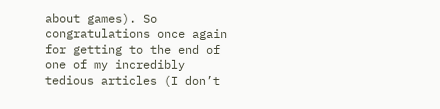about games). So congratulations once again for getting to the end of one of my incredibly tedious articles (I don’t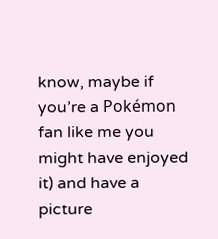know, maybe if you’re a Pokémon fan like me you might have enjoyed it) and have a picture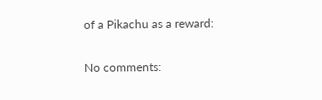of a Pikachu as a reward:

No comments: